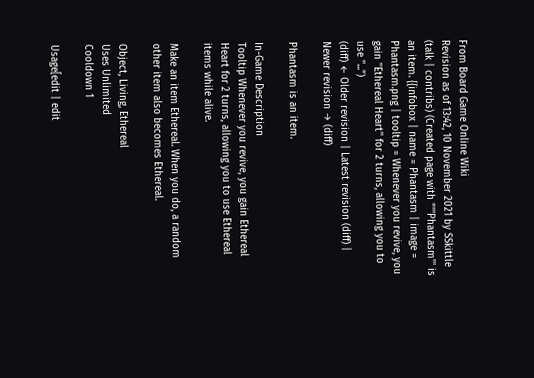From Board Game Online Wiki
Revision as of 13:42, 10 November 2021 by SSkittle (talk | contribs) (Created page with "'''Phantasm''' is an item. {{infobox | name = Phantasm | image = Phantasm.png | tooltip = Whenever you revive, you gain ''Ethereal Heart'' for 2 turns, allowing you to use ''...")
(diff) ← Older revision | Latest revision (diff) | Newer revision → (diff)

Phantasm is an item.

In-Game Description
Tooltip Whenever you revive, you gain Ethereal Heart for 2 turns, allowing you to use Ethereal items while alive.

Make an item Ethereal. When you do, a random other item also becomes Ethereal.

Object, Living, Ethereal
Uses Unlimited
Cooldown 1

Usage[edit | edit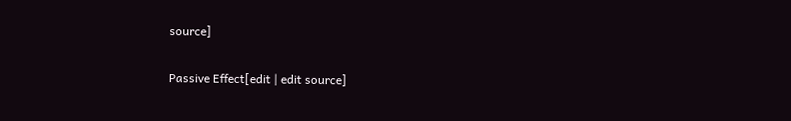source]

Passive Effect[edit | edit source]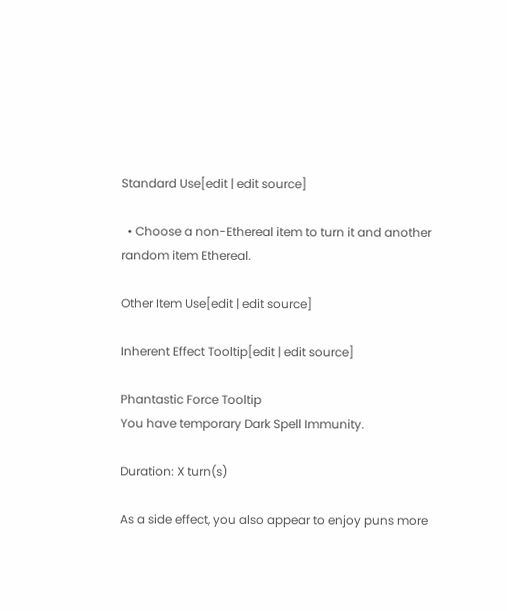Standard Use[edit | edit source]

  • Choose a non-Ethereal item to turn it and another random item Ethereal.

Other Item Use[edit | edit source]

Inherent Effect Tooltip[edit | edit source]

Phantastic Force Tooltip
You have temporary Dark Spell Immunity.

Duration: X turn(s)

As a side effect, you also appear to enjoy puns more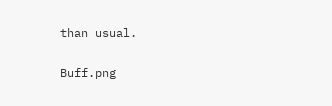than usual.

Buff.png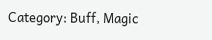Category: Buff, Magic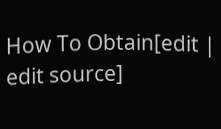How To Obtain[edit | edit source]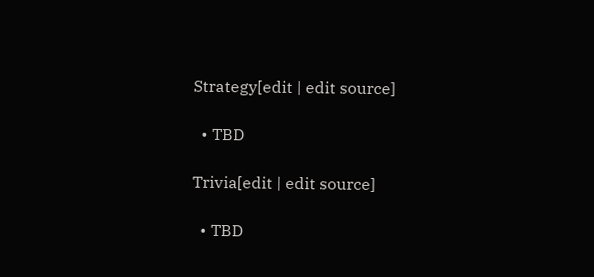Strategy[edit | edit source]

  • TBD

Trivia[edit | edit source]

  • TBD